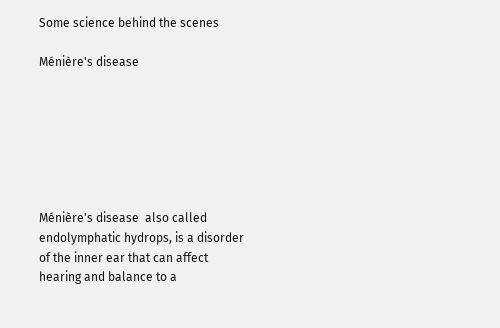Some science behind the scenes

Ménière's disease







Ménière's disease  also called endolymphatic hydrops, is a disorder of the inner ear that can affect hearing and balance to a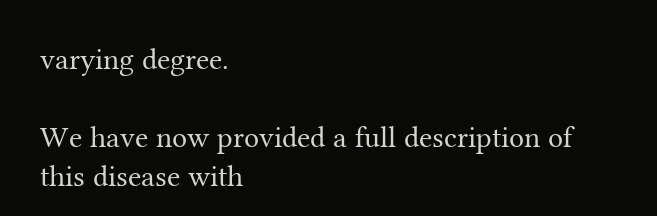varying degree.

We have now provided a full description of this disease with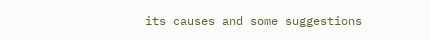its causes and some suggestions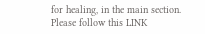for healing, in the main section.  Please follow this LINK